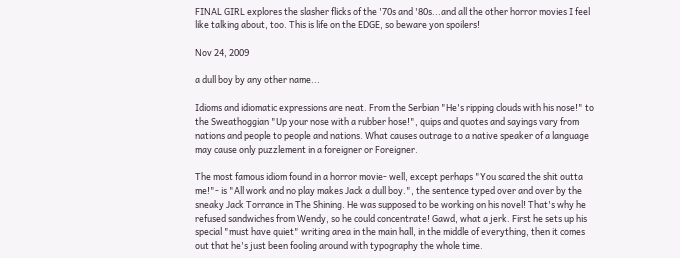FINAL GIRL explores the slasher flicks of the '70s and '80s...and all the other horror movies I feel like talking about, too. This is life on the EDGE, so beware yon spoilers!

Nov 24, 2009

a dull boy by any other name...

Idioms and idiomatic expressions are neat. From the Serbian "He's ripping clouds with his nose!" to the Sweathoggian "Up your nose with a rubber hose!", quips and quotes and sayings vary from nations and people to people and nations. What causes outrage to a native speaker of a language may cause only puzzlement in a foreigner or Foreigner.

The most famous idiom found in a horror movie- well, except perhaps "You scared the shit outta me!"- is "All work and no play makes Jack a dull boy.", the sentence typed over and over by the sneaky Jack Torrance in The Shining. He was supposed to be working on his novel! That's why he refused sandwiches from Wendy, so he could concentrate! Gawd, what a jerk. First he sets up his special "must have quiet" writing area in the main hall, in the middle of everything, then it comes out that he's just been fooling around with typography the whole time.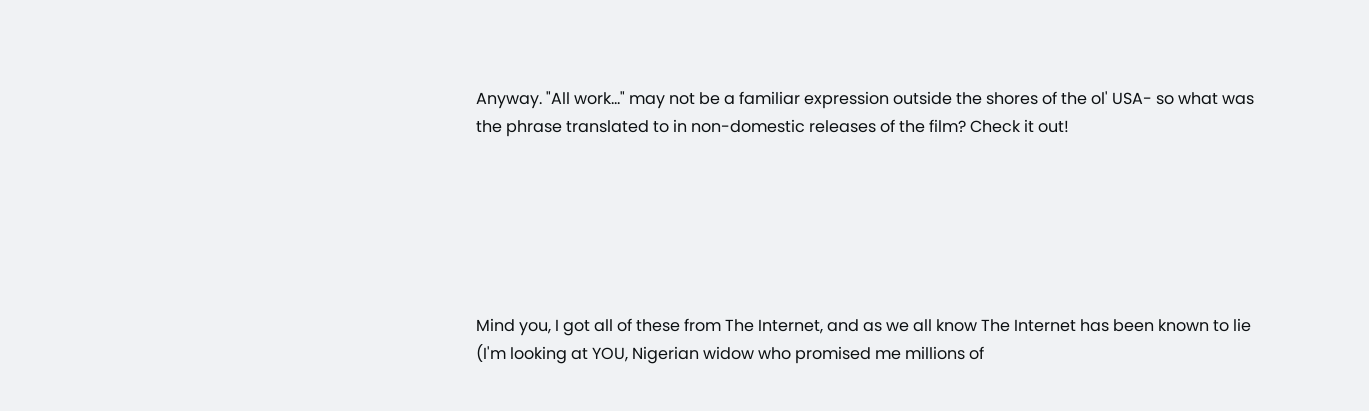Anyway. "All work..." may not be a familiar expression outside the shores of the ol' USA- so what was the phrase translated to in non-domestic releases of the film? Check it out!






Mind you, I got all of these from The Internet, and as we all know The Internet has been known to lie (I'm looking at YOU, Nigerian widow who promised me millions of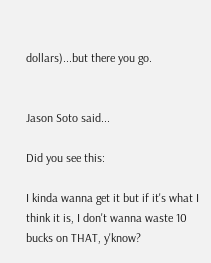dollars)...but there you go.


Jason Soto said...

Did you see this:

I kinda wanna get it but if it's what I think it is, I don't wanna waste 10 bucks on THAT, y'know?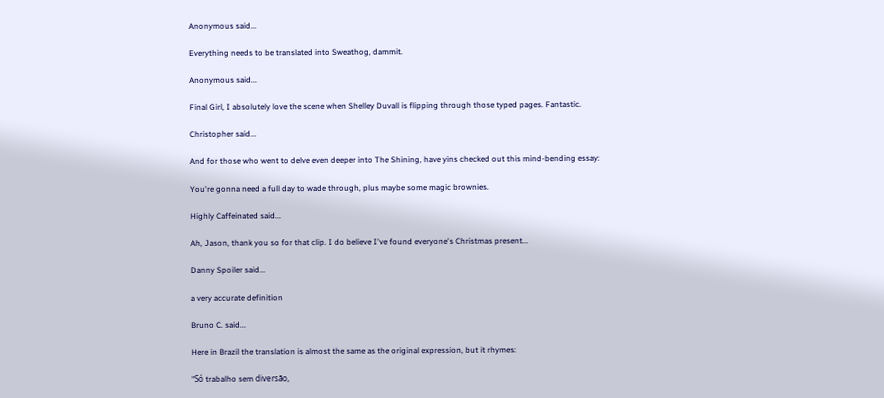Anonymous said...

Everything needs to be translated into Sweathog, dammit.

Anonymous said...

Final Girl, I absolutely love the scene when Shelley Duvall is flipping through those typed pages. Fantastic.

Christopher said...

And for those who went to delve even deeper into The Shining, have yins checked out this mind-bending essay:

You're gonna need a full day to wade through, plus maybe some magic brownies.

Highly Caffeinated said...

Ah, Jason, thank you so for that clip. I do believe I've found everyone's Christmas present...

Danny Spoiler said...

a very accurate definition

Bruno C. said...

Here in Brazil the translation is almost the same as the original expression, but it rhymes:

"Só trabalho sem diversão,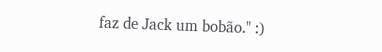faz de Jack um bobão." :)